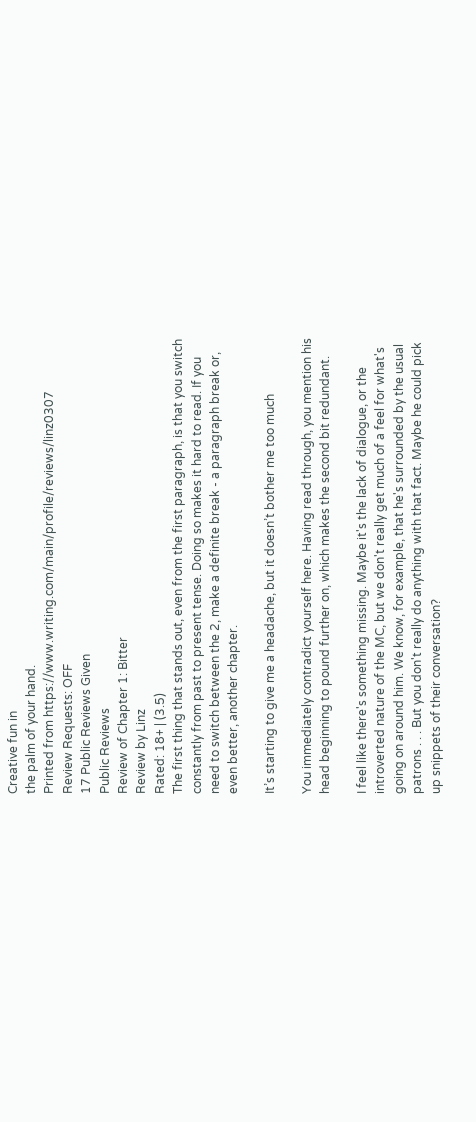Creative fun in
the palm of your hand.
Printed from https://www.writing.com/main/profile/reviews/linz0307
Review Requests: OFF
17 Public Reviews Given
Public Reviews
Review of Chapter 1: Bitter
Review by Linz
Rated: 18+ | (3.5)
The first thing that stands out, even from the first paragraph, is that you switch constantly from past to present tense. Doing so makes it hard to read. If you need to switch between the 2, make a definite break - a paragraph break or, even better, another chapter.

It’s starting to give me a headache, but it doesn’t bother me too much

You immediately contradict yourself here. Having read through, you mention his head beginning to pound further on, which makes the second bit redundant.

I feel like there's something missing. Maybe it's the lack of dialogue, or the introverted nature of the MC, but we don't really get much of a feel for what's going on around him. We know, for example, that he's surrounded by the usual patrons . . . But you don't really do anything with that fact. Maybe he could pick up snippets of their conversation?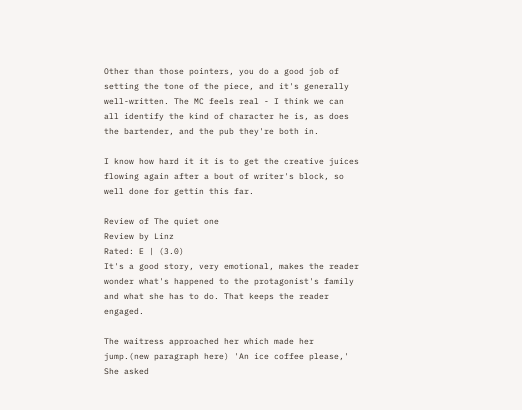Other than those pointers, you do a good job of setting the tone of the piece, and it's generally well-written. The MC feels real - I think we can all identify the kind of character he is, as does the bartender, and the pub they're both in.

I know how hard it it is to get the creative juices flowing again after a bout of writer's block, so well done for gettin this far.

Review of The quiet one
Review by Linz
Rated: E | (3.0)
It's a good story, very emotional, makes the reader wonder what's happened to the protagonist's family and what she has to do. That keeps the reader engaged.

The waitress approached her which made her jump.(new paragraph here) 'An ice coffee please,' She asked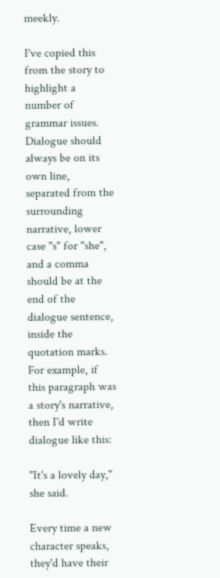meekly.

I've copied this from the story to highlight a number of grammar issues. Dialogue should always be on its own line, separated from the surrounding narrative, lower case "s" for "she", and a comma should be at the end of the dialogue sentence, inside the quotation marks. For example, if this paragraph was a story's narrative, then I'd write dialogue like this:

"It's a lovely day," she said.

Every time a new character speaks, they'd have their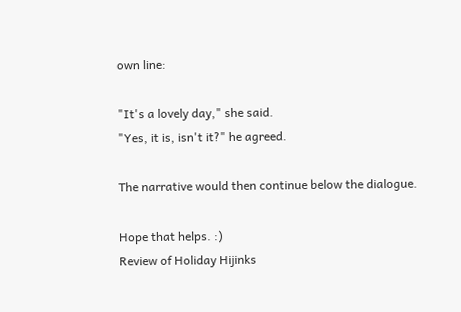own line:

"It's a lovely day," she said.
"Yes, it is, isn't it?" he agreed.

The narrative would then continue below the dialogue.

Hope that helps. :)
Review of Holiday Hijinks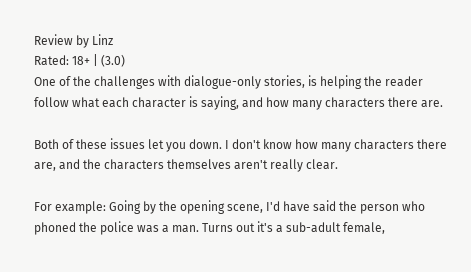Review by Linz
Rated: 18+ | (3.0)
One of the challenges with dialogue-only stories, is helping the reader follow what each character is saying, and how many characters there are.

Both of these issues let you down. I don't know how many characters there are, and the characters themselves aren't really clear.

For example: Going by the opening scene, I'd have said the person who phoned the police was a man. Turns out it's a sub-adult female,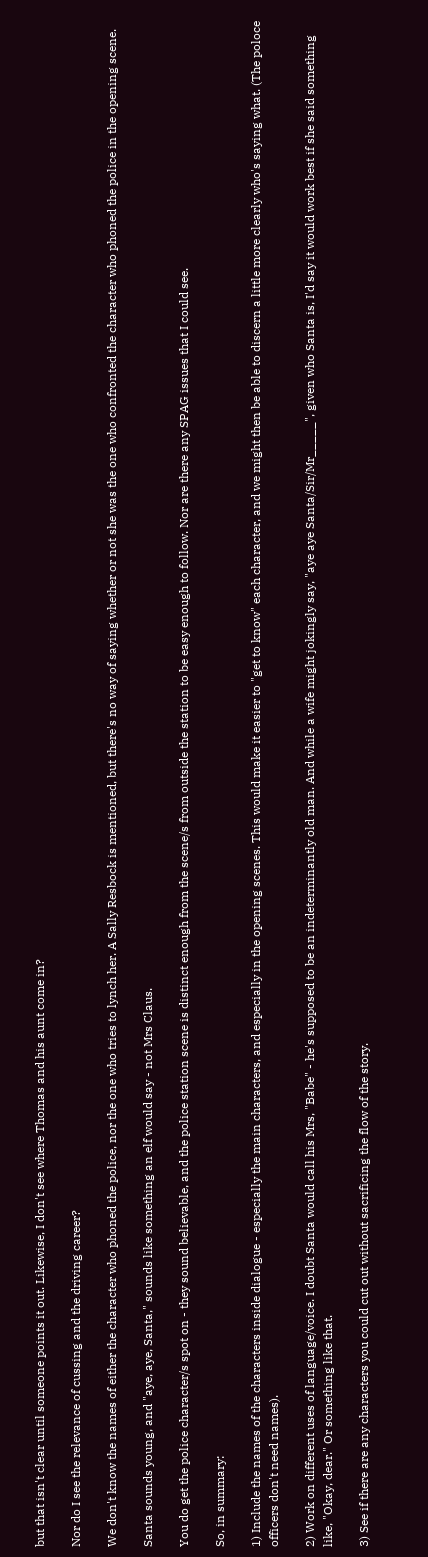but that isn't clear until someone points it out. Likewise, I don't see where Thomas and his aunt come in?

Nor do I see the relevance of cussing and the driving career?

We don't know the names of either the character who phoned the police, nor the one who tries to lynch her. A Sally Resbock is mentioned, but there's no way of saying whether or not she was the one who confronted the character who phoned the police in the opening scene.

Santa sounds young, and "aye, aye, Santa," sounds like something an elf would say - not Mrs Claus.

You do get the police character/s spot on - they sound believable, and the police station scene is distinct enough from the scene/s from outside the station to be easy enough to follow. Nor are there any SPAG issues that I could see.

So, in summary:

1) Include the names of the characters inside dialogue - especially the main characters, and especially in the opening scenes. This would make it easier to "get to know" each character, and we might then be able to discern a little more clearly who's saying what. (The poloce officers don't need names).

2) Work on different uses of language/voice. I doubt Santa would call his Mrs, "Babe" - he's supposed to be an indeterminantly old man. And while a wife might jokingly say, "aye aye Santa/Sir/Mr_____", given who Santa is, I'd say it would work best if she said something like, "Okay, dear." Or something like that.

3) See if there are any characters you could cut out without sacrificing the flow of the story.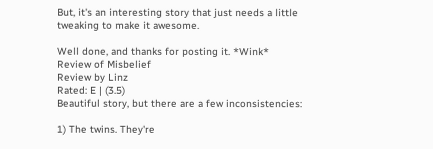But, it's an interesting story that just needs a little tweaking to make it awesome.

Well done, and thanks for posting it. *Wink*
Review of Misbelief
Review by Linz
Rated: E | (3.5)
Beautiful story, but there are a few inconsistencies:

1) The twins. They're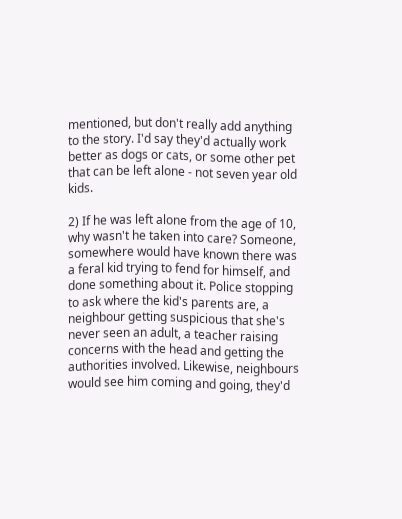mentioned, but don't really add anything to the story. I'd say they'd actually work better as dogs or cats, or some other pet that can be left alone - not seven year old kids.

2) If he was left alone from the age of 10, why wasn't he taken into care? Someone, somewhere would have known there was a feral kid trying to fend for himself, and done something about it. Police stopping to ask where the kid's parents are, a neighbour getting suspicious that she's never seen an adult, a teacher raising concerns with the head and getting the authorities involved. Likewise, neighbours would see him coming and going, they'd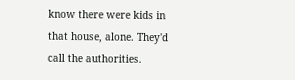know there were kids in that house, alone. They'd call the authorities.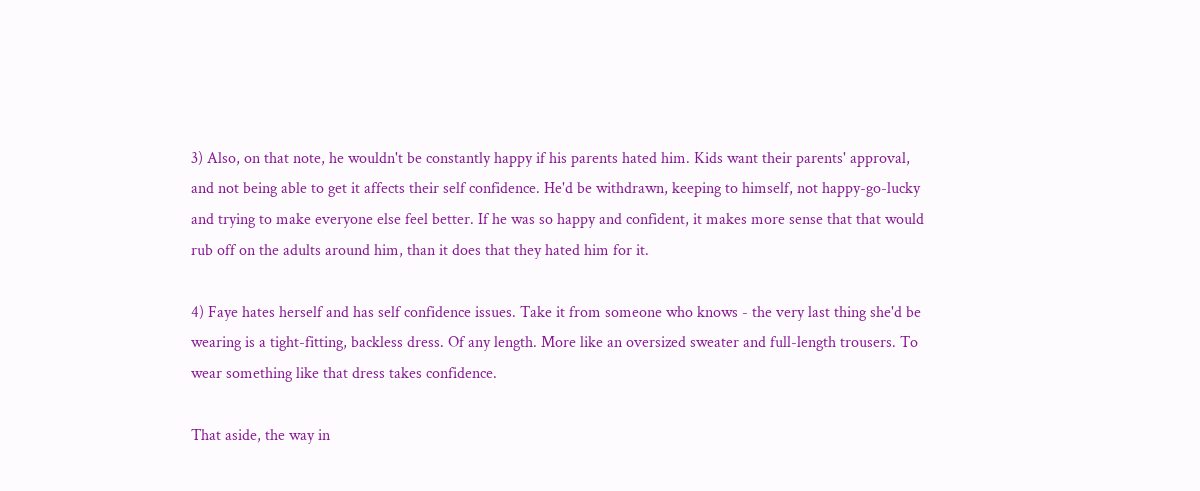3) Also, on that note, he wouldn't be constantly happy if his parents hated him. Kids want their parents' approval, and not being able to get it affects their self confidence. He'd be withdrawn, keeping to himself, not happy-go-lucky and trying to make everyone else feel better. If he was so happy and confident, it makes more sense that that would rub off on the adults around him, than it does that they hated him for it.

4) Faye hates herself and has self confidence issues. Take it from someone who knows - the very last thing she'd be wearing is a tight-fitting, backless dress. Of any length. More like an oversized sweater and full-length trousers. To wear something like that dress takes confidence.

That aside, the way in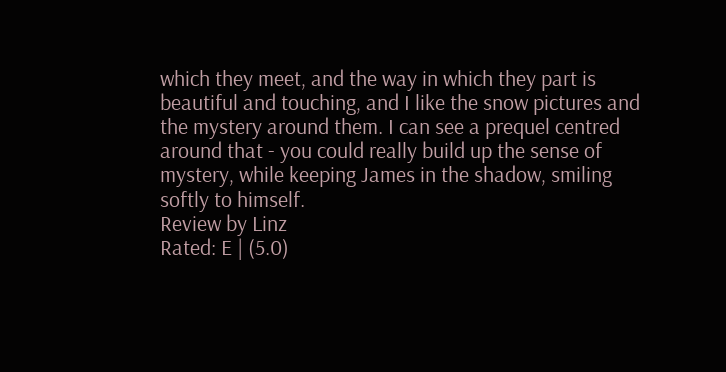which they meet, and the way in which they part is beautiful and touching, and I like the snow pictures and the mystery around them. I can see a prequel centred around that - you could really build up the sense of mystery, while keeping James in the shadow, smiling softly to himself.
Review by Linz
Rated: E | (5.0)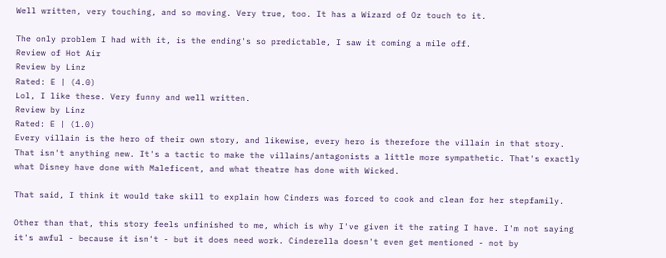Well written, very touching, and so moving. Very true, too. It has a Wizard of Oz touch to it.

The only problem I had with it, is the ending's so predictable, I saw it coming a mile off.
Review of Hot Air
Review by Linz
Rated: E | (4.0)
Lol, I like these. Very funny and well written.
Review by Linz
Rated: E | (1.0)
Every villain is the hero of their own story, and likewise, every hero is therefore the villain in that story. That isn't anything new. It's a tactic to make the villains/antagonists a little more sympathetic. That's exactly what Disney have done with Maleficent, and what theatre has done with Wicked.

That said, I think it would take skill to explain how Cinders was forced to cook and clean for her stepfamily.

Other than that, this story feels unfinished to me, which is why I've given it the rating I have. I'm not saying it's awful - because it isn't - but it does need work. Cinderella doesn't even get mentioned - not by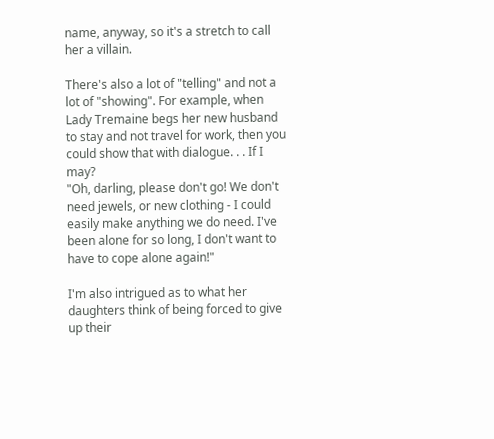name, anyway, so it's a stretch to call her a villain.

There's also a lot of "telling" and not a lot of "showing". For example, when Lady Tremaine begs her new husband to stay and not travel for work, then you could show that with dialogue. . . If I may?
"Oh, darling, please don't go! We don't need jewels, or new clothing - I could easily make anything we do need. I've been alone for so long, I don't want to have to cope alone again!"

I'm also intrigued as to what her daughters think of being forced to give up their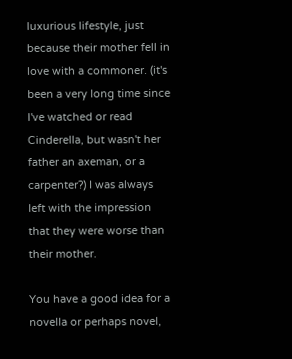luxurious lifestyle, just because their mother fell in love with a commoner. (it's been a very long time since I've watched or read Cinderella, but wasn't her father an axeman, or a carpenter?) I was always left with the impression that they were worse than their mother.

You have a good idea for a novella or perhaps novel,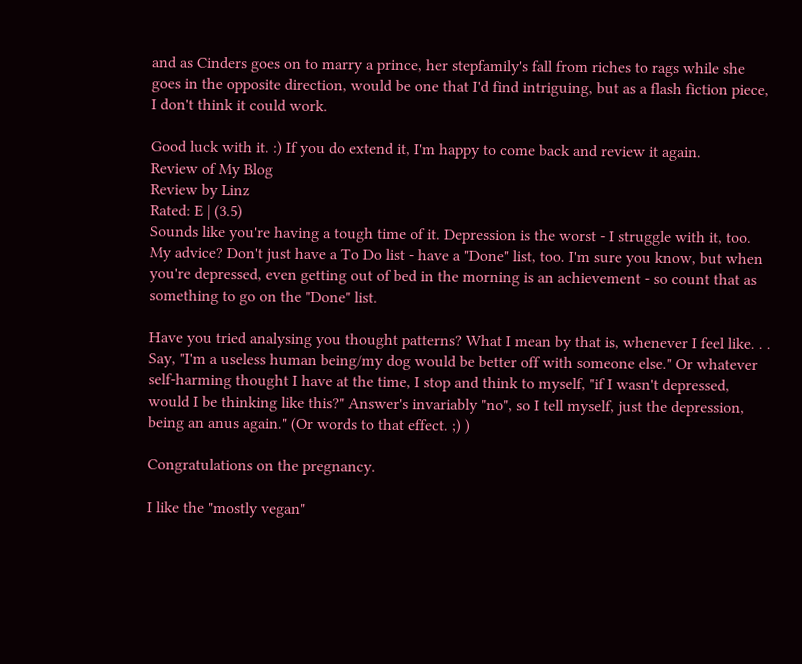and as Cinders goes on to marry a prince, her stepfamily's fall from riches to rags while she goes in the opposite direction, would be one that I'd find intriguing, but as a flash fiction piece, I don't think it could work.

Good luck with it. :) If you do extend it, I'm happy to come back and review it again.
Review of My Blog
Review by Linz
Rated: E | (3.5)
Sounds like you're having a tough time of it. Depression is the worst - I struggle with it, too. My advice? Don't just have a To Do list - have a "Done" list, too. I'm sure you know, but when you're depressed, even getting out of bed in the morning is an achievement - so count that as something to go on the "Done" list.

Have you tried analysing you thought patterns? What I mean by that is, whenever I feel like. . . Say, "I'm a useless human being/my dog would be better off with someone else." Or whatever self-harming thought I have at the time, I stop and think to myself, "if I wasn't depressed, would I be thinking like this?" Answer's invariably "no", so I tell myself, just the depression, being an anus again." (Or words to that effect. ;) )

Congratulations on the pregnancy.

I like the "mostly vegan"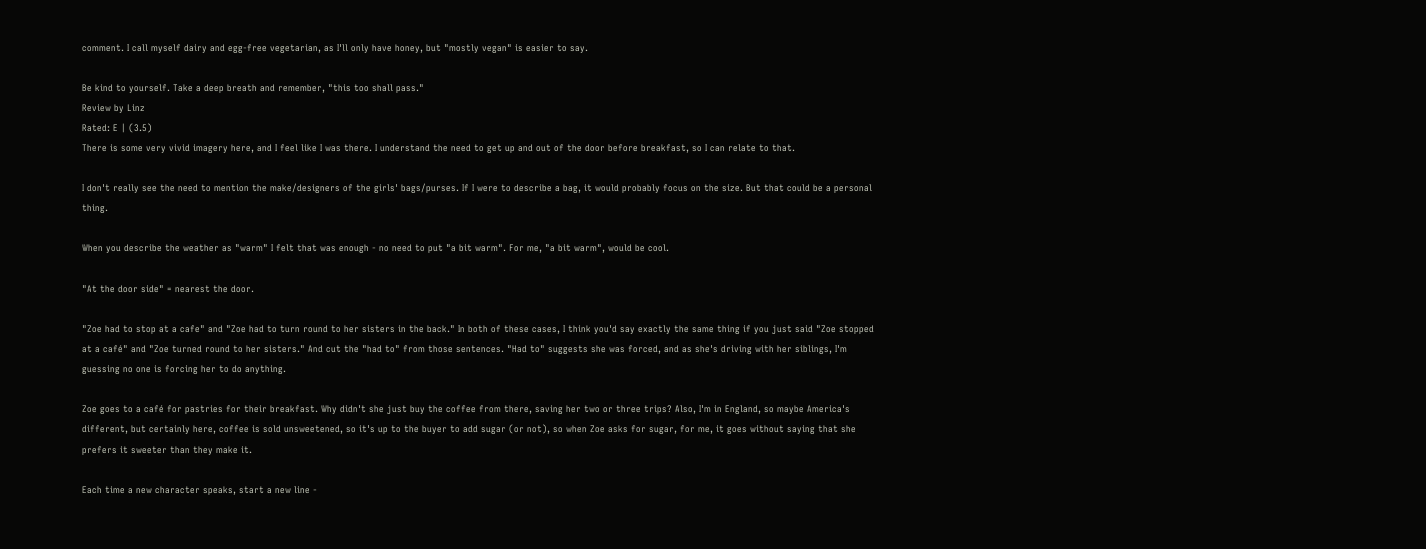comment. I call myself dairy and egg-free vegetarian, as I'll only have honey, but "mostly vegan" is easier to say.

Be kind to yourself. Take a deep breath and remember, "this too shall pass."
Review by Linz
Rated: E | (3.5)
There is some very vivid imagery here, and I feel like I was there. I understand the need to get up and out of the door before breakfast, so I can relate to that.

I don't really see the need to mention the make/designers of the girls' bags/purses. If I were to describe a bag, it would probably focus on the size. But that could be a personal thing.

When you describe the weather as "warm" I felt that was enough - no need to put "a bit warm". For me, "a bit warm", would be cool.

"At the door side" = nearest the door.

"Zoe had to stop at a cafe" and "Zoe had to turn round to her sisters in the back." In both of these cases, I think you'd say exactly the same thing if you just said "Zoe stopped at a café" and "Zoe turned round to her sisters." And cut the "had to" from those sentences. "Had to" suggests she was forced, and as she's driving with her siblings, I'm guessing no one is forcing her to do anything.

Zoe goes to a café for pastries for their breakfast. Why didn't she just buy the coffee from there, saving her two or three trips? Also, I'm in England, so maybe America's different, but certainly here, coffee is sold unsweetened, so it's up to the buyer to add sugar (or not), so when Zoe asks for sugar, for me, it goes without saying that she prefers it sweeter than they make it.

Each time a new character speaks, start a new line -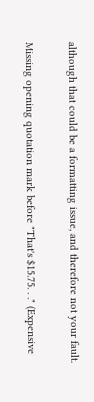although that could be a formatting issue, and therefore not your fault.

Missing opening quotation mark before "That's $15.75. . ." (Expensive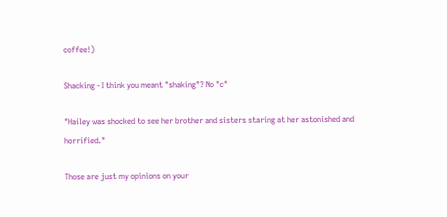coffee!)

Shacking - I think you meant "shaking"? No "c"

"Hailey was shocked to see her brother and sisters staring at her astonished and horrified."

Those are just my opinions on your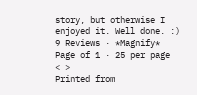story, but otherwise I enjoyed it. Well done. :)
9 Reviews · *Magnify*
Page of 1 · 25 per page   < >
Printed from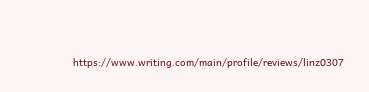https://www.writing.com/main/profile/reviews/linz0307